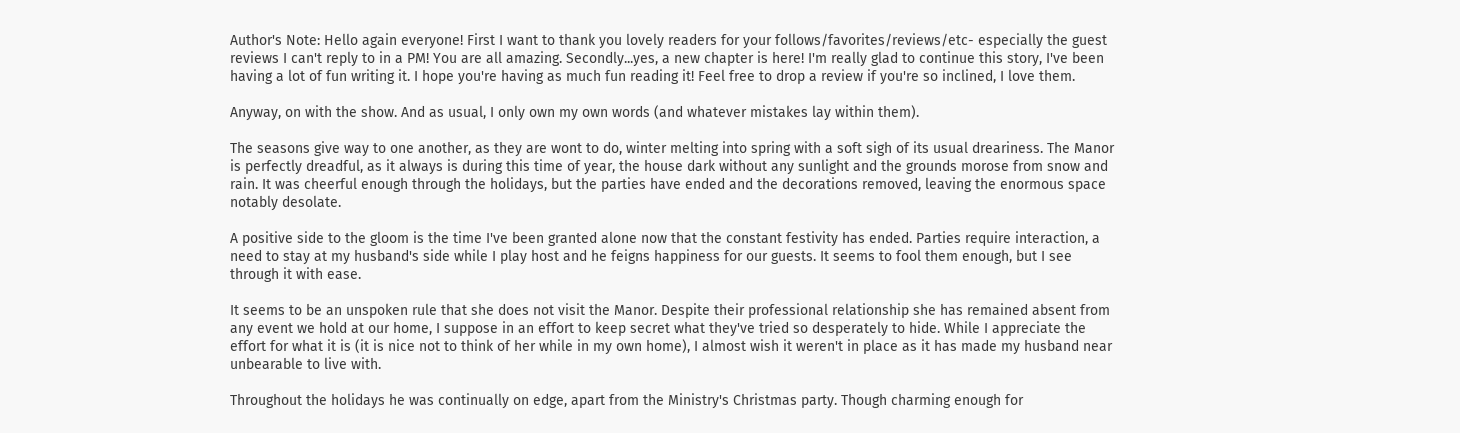Author's Note: Hello again everyone! First I want to thank you lovely readers for your follows/favorites/reviews/etc- especially the guest reviews I can't reply to in a PM! You are all amazing. Secondly...yes, a new chapter is here! I'm really glad to continue this story, I've been having a lot of fun writing it. I hope you're having as much fun reading it! Feel free to drop a review if you're so inclined, I love them.

Anyway, on with the show. And as usual, I only own my own words (and whatever mistakes lay within them).

The seasons give way to one another, as they are wont to do, winter melting into spring with a soft sigh of its usual dreariness. The Manor is perfectly dreadful, as it always is during this time of year, the house dark without any sunlight and the grounds morose from snow and rain. It was cheerful enough through the holidays, but the parties have ended and the decorations removed, leaving the enormous space notably desolate.

A positive side to the gloom is the time I've been granted alone now that the constant festivity has ended. Parties require interaction, a need to stay at my husband's side while I play host and he feigns happiness for our guests. It seems to fool them enough, but I see through it with ease.

It seems to be an unspoken rule that she does not visit the Manor. Despite their professional relationship she has remained absent from any event we hold at our home, I suppose in an effort to keep secret what they've tried so desperately to hide. While I appreciate the effort for what it is (it is nice not to think of her while in my own home), I almost wish it weren't in place as it has made my husband near unbearable to live with.

Throughout the holidays he was continually on edge, apart from the Ministry's Christmas party. Though charming enough for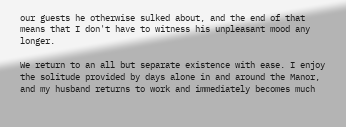our guests he otherwise sulked about, and the end of that means that I don't have to witness his unpleasant mood any longer.

We return to an all but separate existence with ease. I enjoy the solitude provided by days alone in and around the Manor, and my husband returns to work and immediately becomes much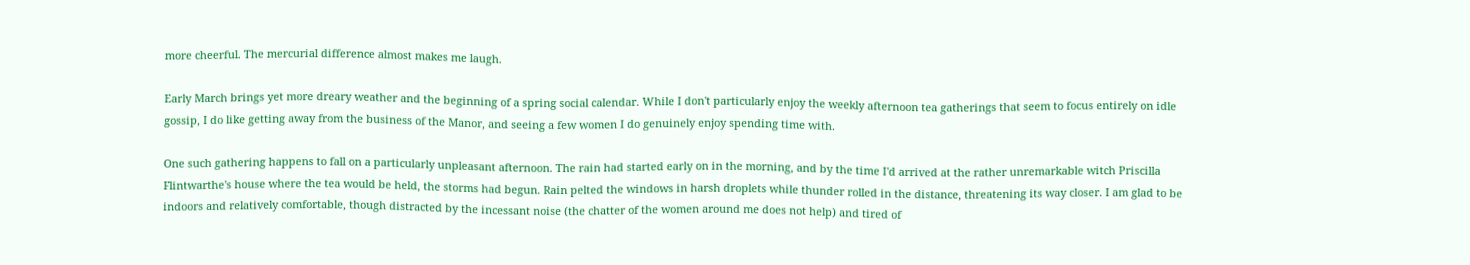more cheerful. The mercurial difference almost makes me laugh.

Early March brings yet more dreary weather and the beginning of a spring social calendar. While I don't particularly enjoy the weekly afternoon tea gatherings that seem to focus entirely on idle gossip, I do like getting away from the business of the Manor, and seeing a few women I do genuinely enjoy spending time with.

One such gathering happens to fall on a particularly unpleasant afternoon. The rain had started early on in the morning, and by the time I'd arrived at the rather unremarkable witch Priscilla Flintwarthe's house where the tea would be held, the storms had begun. Rain pelted the windows in harsh droplets while thunder rolled in the distance, threatening its way closer. I am glad to be indoors and relatively comfortable, though distracted by the incessant noise (the chatter of the women around me does not help) and tired of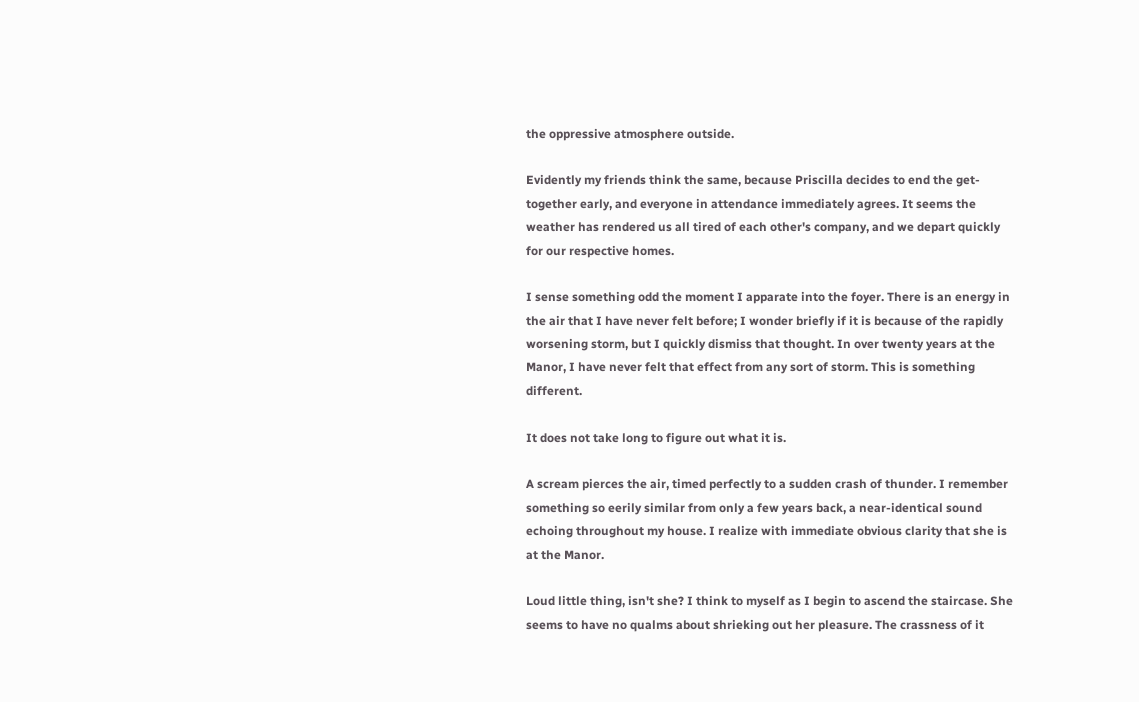the oppressive atmosphere outside.

Evidently my friends think the same, because Priscilla decides to end the get-together early, and everyone in attendance immediately agrees. It seems the weather has rendered us all tired of each other's company, and we depart quickly for our respective homes.

I sense something odd the moment I apparate into the foyer. There is an energy in the air that I have never felt before; I wonder briefly if it is because of the rapidly worsening storm, but I quickly dismiss that thought. In over twenty years at the Manor, I have never felt that effect from any sort of storm. This is something different.

It does not take long to figure out what it is.

A scream pierces the air, timed perfectly to a sudden crash of thunder. I remember something so eerily similar from only a few years back, a near-identical sound echoing throughout my house. I realize with immediate obvious clarity that she is at the Manor.

Loud little thing, isn't she? I think to myself as I begin to ascend the staircase. She seems to have no qualms about shrieking out her pleasure. The crassness of it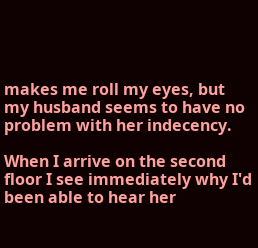makes me roll my eyes, but my husband seems to have no problem with her indecency.

When I arrive on the second floor I see immediately why I'd been able to hear her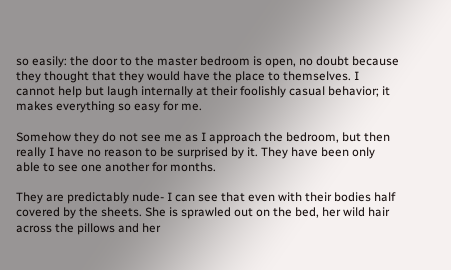so easily: the door to the master bedroom is open, no doubt because they thought that they would have the place to themselves. I cannot help but laugh internally at their foolishly casual behavior; it makes everything so easy for me.

Somehow they do not see me as I approach the bedroom, but then really I have no reason to be surprised by it. They have been only able to see one another for months.

They are predictably nude- I can see that even with their bodies half covered by the sheets. She is sprawled out on the bed, her wild hair across the pillows and her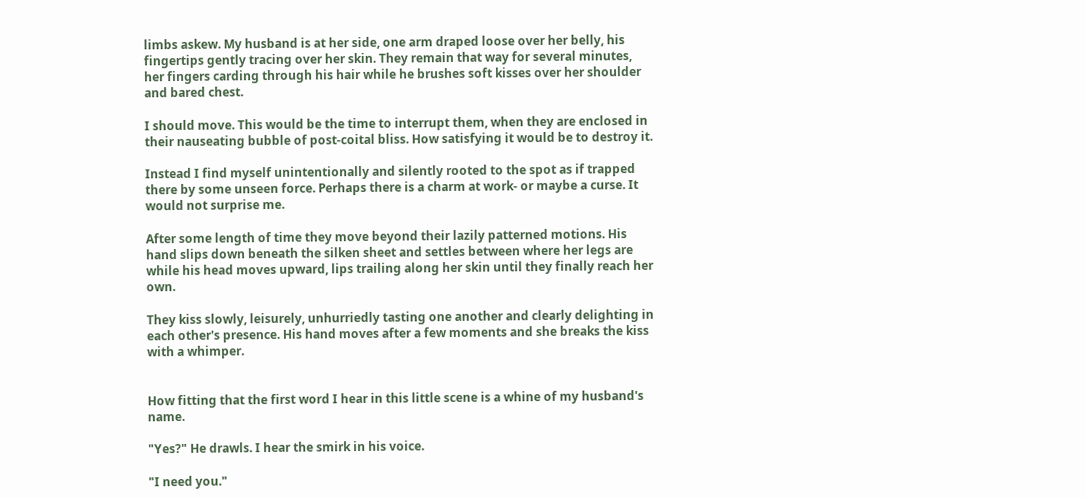limbs askew. My husband is at her side, one arm draped loose over her belly, his fingertips gently tracing over her skin. They remain that way for several minutes, her fingers carding through his hair while he brushes soft kisses over her shoulder and bared chest.

I should move. This would be the time to interrupt them, when they are enclosed in their nauseating bubble of post-coital bliss. How satisfying it would be to destroy it.

Instead I find myself unintentionally and silently rooted to the spot as if trapped there by some unseen force. Perhaps there is a charm at work- or maybe a curse. It would not surprise me.

After some length of time they move beyond their lazily patterned motions. His hand slips down beneath the silken sheet and settles between where her legs are while his head moves upward, lips trailing along her skin until they finally reach her own.

They kiss slowly, leisurely, unhurriedly tasting one another and clearly delighting in each other's presence. His hand moves after a few moments and she breaks the kiss with a whimper.


How fitting that the first word I hear in this little scene is a whine of my husband's name.

"Yes?" He drawls. I hear the smirk in his voice.

"I need you."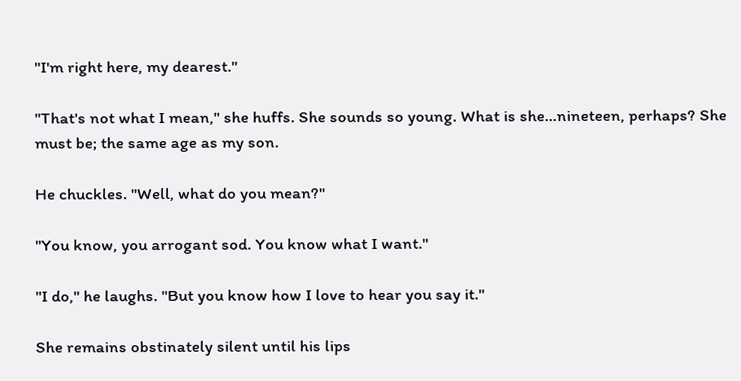"I'm right here, my dearest."

"That's not what I mean," she huffs. She sounds so young. What is she...nineteen, perhaps? She must be; the same age as my son.

He chuckles. "Well, what do you mean?"

"You know, you arrogant sod. You know what I want."

"I do," he laughs. "But you know how I love to hear you say it."

She remains obstinately silent until his lips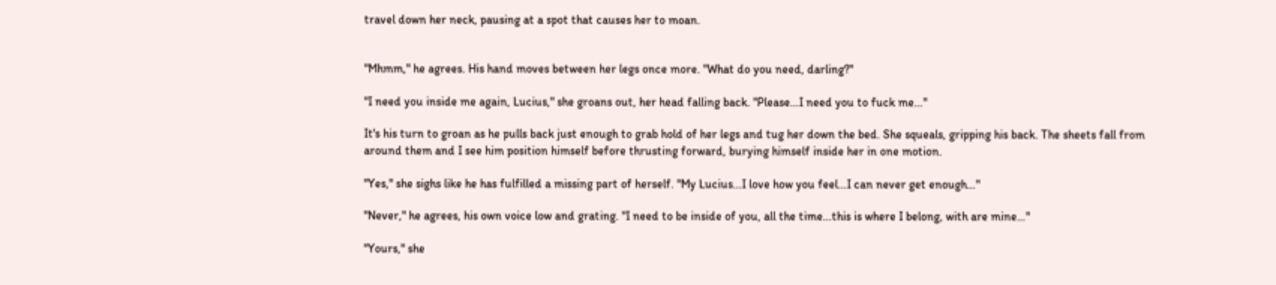travel down her neck, pausing at a spot that causes her to moan.


"Mhmm," he agrees. His hand moves between her legs once more. "What do you need, darling?"

"I need you inside me again, Lucius," she groans out, her head falling back. "Please...I need you to fuck me…"

It's his turn to groan as he pulls back just enough to grab hold of her legs and tug her down the bed. She squeals, gripping his back. The sheets fall from around them and I see him position himself before thrusting forward, burying himself inside her in one motion.

"Yes," she sighs like he has fulfilled a missing part of herself. "My Lucius...I love how you feel...I can never get enough…"

"Never," he agrees, his own voice low and grating. "I need to be inside of you, all the time...this is where I belong, with are mine…"

"Yours," she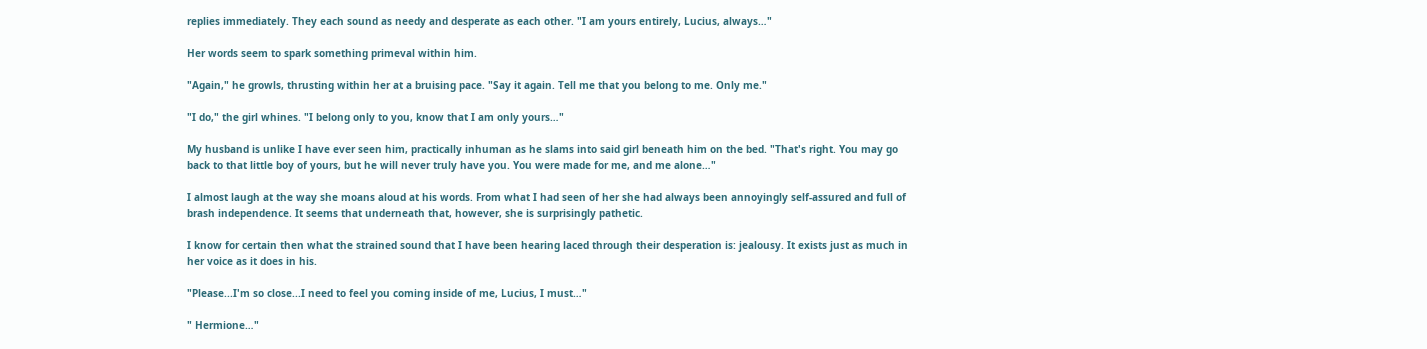replies immediately. They each sound as needy and desperate as each other. "I am yours entirely, Lucius, always…"

Her words seem to spark something primeval within him.

"Again," he growls, thrusting within her at a bruising pace. "Say it again. Tell me that you belong to me. Only me."

"I do," the girl whines. "I belong only to you, know that I am only yours…"

My husband is unlike I have ever seen him, practically inhuman as he slams into said girl beneath him on the bed. "That's right. You may go back to that little boy of yours, but he will never truly have you. You were made for me, and me alone…"

I almost laugh at the way she moans aloud at his words. From what I had seen of her she had always been annoyingly self-assured and full of brash independence. It seems that underneath that, however, she is surprisingly pathetic.

I know for certain then what the strained sound that I have been hearing laced through their desperation is: jealousy. It exists just as much in her voice as it does in his.

"Please...I'm so close...I need to feel you coming inside of me, Lucius, I must…"

" Hermione…"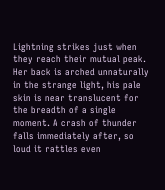Lightning strikes just when they reach their mutual peak. Her back is arched unnaturally in the strange light, his pale skin is near translucent for the breadth of a single moment. A crash of thunder falls immediately after, so loud it rattles even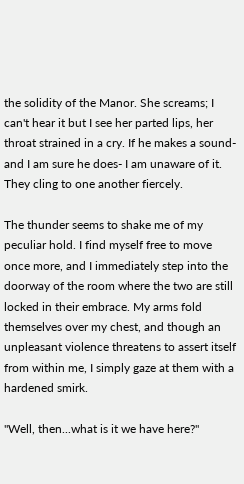the solidity of the Manor. She screams; I can't hear it but I see her parted lips, her throat strained in a cry. If he makes a sound- and I am sure he does- I am unaware of it. They cling to one another fiercely.

The thunder seems to shake me of my peculiar hold. I find myself free to move once more, and I immediately step into the doorway of the room where the two are still locked in their embrace. My arms fold themselves over my chest, and though an unpleasant violence threatens to assert itself from within me, I simply gaze at them with a hardened smirk.

"Well, then...what is it we have here?"